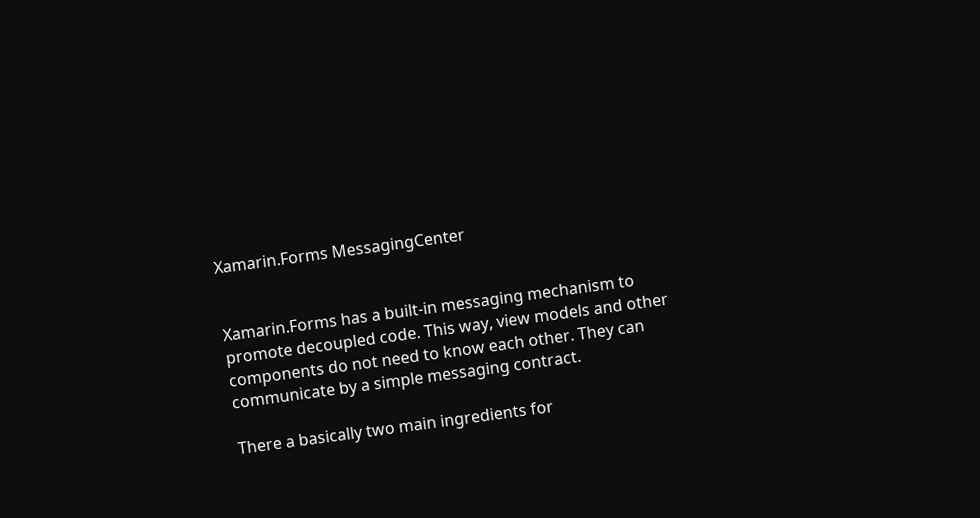Xamarin.Forms MessagingCenter


Xamarin.Forms has a built-in messaging mechanism to promote decoupled code. This way, view models and other components do not need to know each other. They can communicate by a simple messaging contract.

There a basically two main ingredients for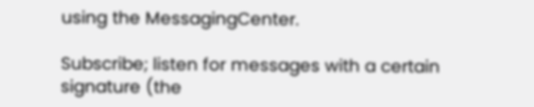using the MessagingCenter.

Subscribe; listen for messages with a certain signature (the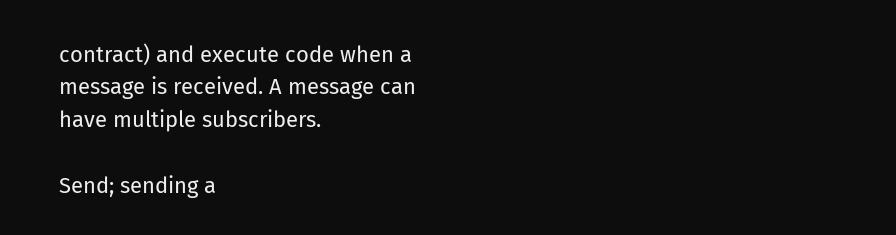contract) and execute code when a message is received. A message can have multiple subscribers.

Send; sending a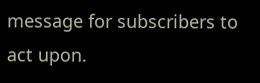message for subscribers to act upon.